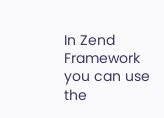In Zend Framework you can use the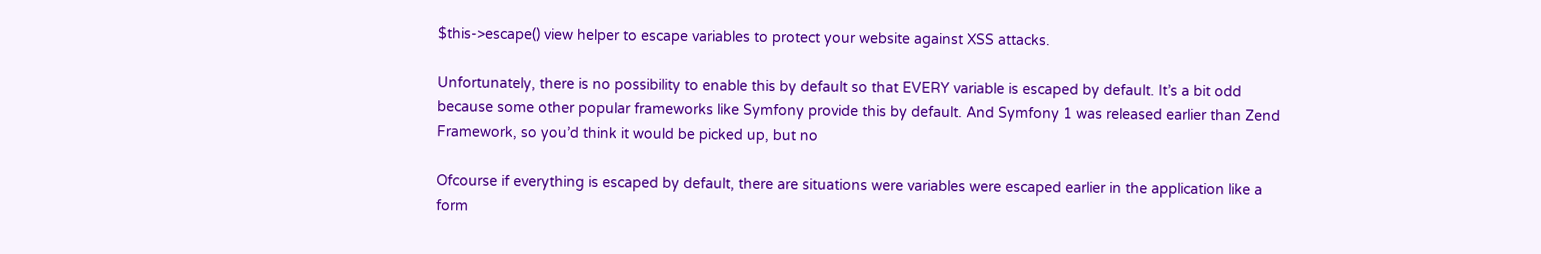$this->escape() view helper to escape variables to protect your website against XSS attacks.

Unfortunately, there is no possibility to enable this by default so that EVERY variable is escaped by default. It’s a bit odd because some other popular frameworks like Symfony provide this by default. And Symfony 1 was released earlier than Zend Framework, so you’d think it would be picked up, but no

Ofcourse if everything is escaped by default, there are situations were variables were escaped earlier in the application like a form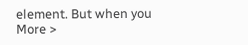element. But when you More >